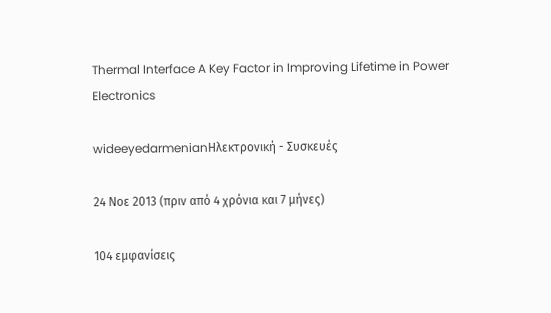Thermal Interface A Key Factor in Improving Lifetime in Power Electronics

wideeyedarmenianΗλεκτρονική - Συσκευές

24 Νοε 2013 (πριν από 4 χρόνια και 7 μήνες)

104 εμφανίσεις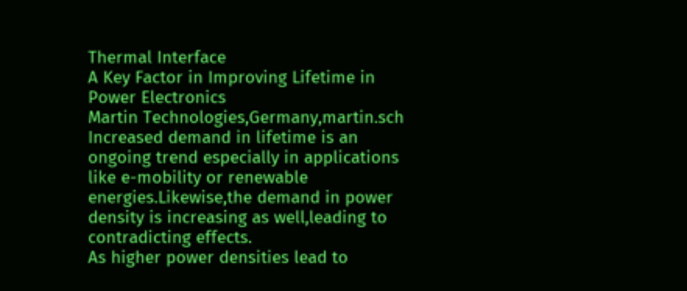Thermal Interface
A Key Factor in Improving Lifetime in Power Electronics
Martin Technologies,Germany,martin.sch
Increased demand in lifetime is an ongoing trend especially in applications like e-mobility or renewable
energies.Likewise,the demand in power density is increasing as well,leading to contradicting effects.
As higher power densities lead to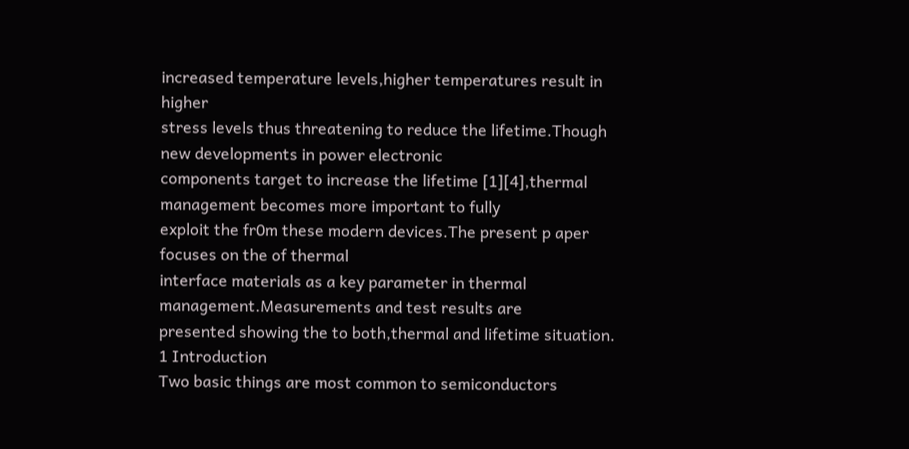increased temperature levels,higher temperatures result in higher
stress levels thus threatening to reduce the lifetime.Though new developments in power electronic
components target to increase the lifetime [1][4],thermal management becomes more important to fully
exploit the fr0m these modern devices.The present p aper focuses on the of thermal
interface materials as a key parameter in thermal management.Measurements and test results are
presented showing the to both,thermal and lifetime situation.
1 Introduction
Two basic things are most common to semiconductors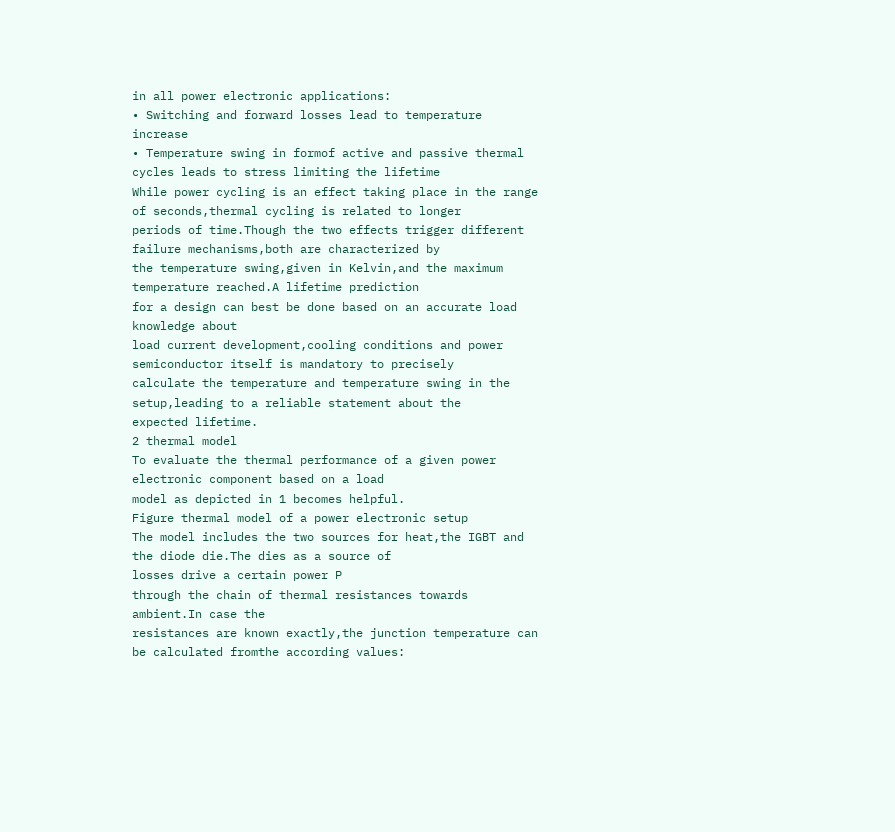in all power electronic applications:
• Switching and forward losses lead to temperature increase
• Temperature swing in formof active and passive thermal cycles leads to stress limiting the lifetime
While power cycling is an effect taking place in the range of seconds,thermal cycling is related to longer
periods of time.Though the two effects trigger different failure mechanisms,both are characterized by
the temperature swing,given in Kelvin,and the maximum temperature reached.A lifetime prediction
for a design can best be done based on an accurate load knowledge about
load current development,cooling conditions and power semiconductor itself is mandatory to precisely
calculate the temperature and temperature swing in the setup,leading to a reliable statement about the
expected lifetime.
2 thermal model
To evaluate the thermal performance of a given power electronic component based on a load
model as depicted in 1 becomes helpful.
Figure thermal model of a power electronic setup
The model includes the two sources for heat,the IGBT and the diode die.The dies as a source of
losses drive a certain power P
through the chain of thermal resistances towards ambient.In case the
resistances are known exactly,the junction temperature can be calculated fromthe according values: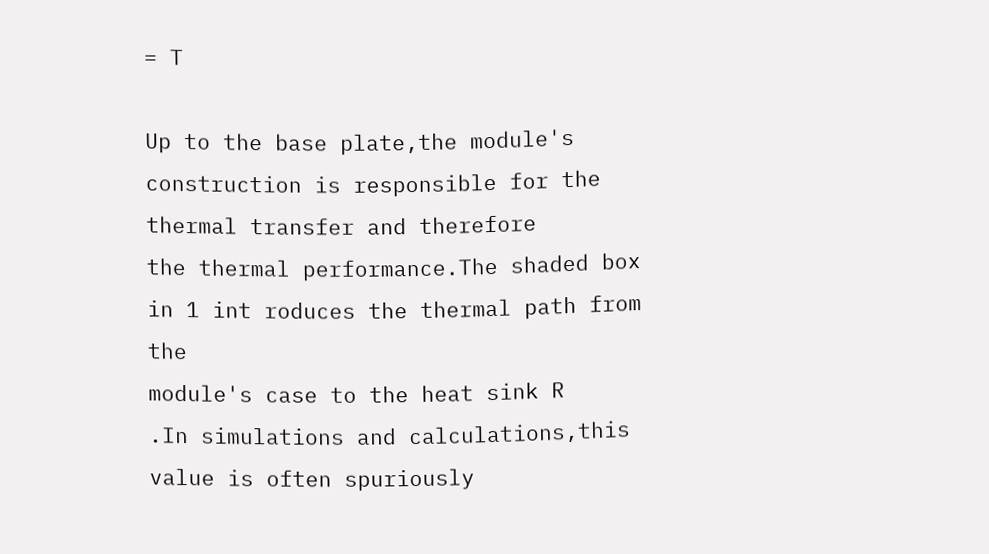= T

Up to the base plate,the module's construction is responsible for the thermal transfer and therefore
the thermal performance.The shaded box in 1 int roduces the thermal path from the
module's case to the heat sink R
.In simulations and calculations,this value is often spuriously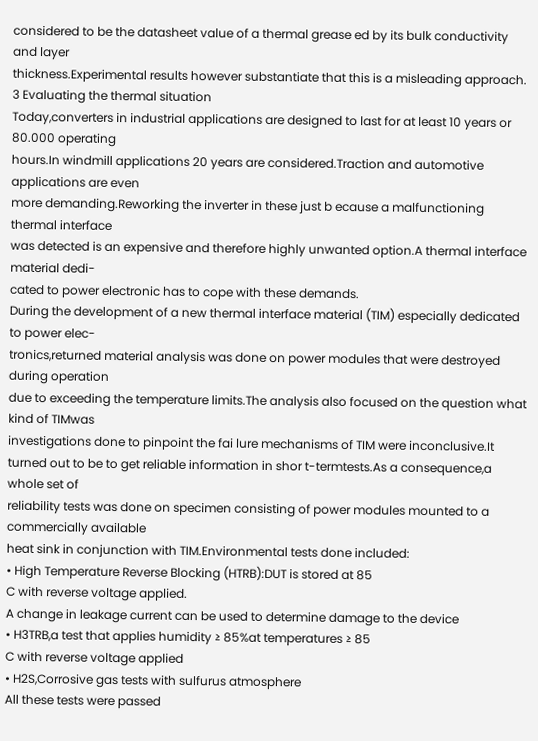considered to be the datasheet value of a thermal grease ed by its bulk conductivity and layer
thickness.Experimental results however substantiate that this is a misleading approach.
3 Evaluating the thermal situation
Today,converters in industrial applications are designed to last for at least 10 years or 80.000 operating
hours.In windmill applications 20 years are considered.Traction and automotive applications are even
more demanding.Reworking the inverter in these just b ecause a malfunctioning thermal interface
was detected is an expensive and therefore highly unwanted option.A thermal interface material dedi-
cated to power electronic has to cope with these demands.
During the development of a new thermal interface material (TIM) especially dedicated to power elec-
tronics,returned material analysis was done on power modules that were destroyed during operation
due to exceeding the temperature limits.The analysis also focused on the question what kind of TIMwas
investigations done to pinpoint the fai lure mechanisms of TIM were inconclusive.It
turned out to be to get reliable information in shor t-termtests.As a consequence,a whole set of
reliability tests was done on specimen consisting of power modules mounted to a commercially available
heat sink in conjunction with TIM.Environmental tests done included:
• High Temperature Reverse Blocking (HTRB):DUT is stored at 85
C with reverse voltage applied.
A change in leakage current can be used to determine damage to the device
• H3TRB,a test that applies humidity ≥ 85%at temperatures ≥ 85
C with reverse voltage applied
• H2S,Corrosive gas tests with sulfurus atmosphere
All these tests were passed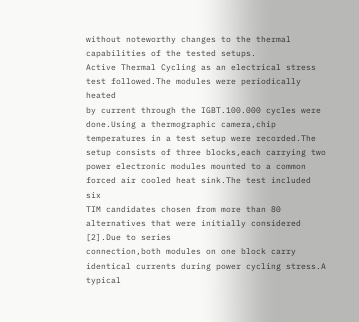without noteworthy changes to the thermal capabilities of the tested setups.
Active Thermal Cycling as an electrical stress test followed.The modules were periodically heated
by current through the IGBT.100.000 cycles were done.Using a thermographic camera,chip
temperatures in a test setup were recorded.The setup consists of three blocks,each carrying two
power electronic modules mounted to a common forced air cooled heat sink.The test included six
TIM candidates chosen from more than 80 alternatives that were initially considered [2].Due to series
connection,both modules on one block carry identical currents during power cycling stress.A typical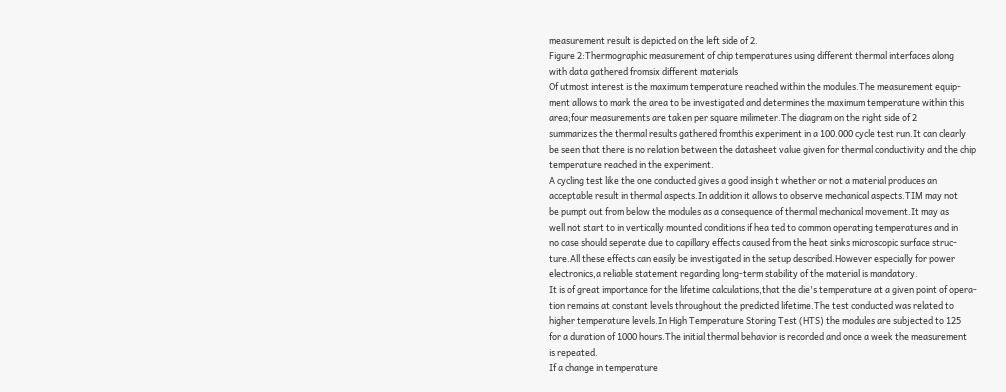measurement result is depicted on the left side of 2.
Figure 2:Thermographic measurement of chip temperatures using different thermal interfaces along
with data gathered fromsix different materials
Of utmost interest is the maximum temperature reached within the modules.The measurement equip-
ment allows to mark the area to be investigated and determines the maximum temperature within this
area;four measurements are taken per square milimeter.The diagram on the right side of 2
summarizes the thermal results gathered fromthis experiment in a 100.000 cycle test run.It can clearly
be seen that there is no relation between the datasheet value given for thermal conductivity and the chip
temperature reached in the experiment.
A cycling test like the one conducted gives a good insigh t whether or not a material produces an
acceptable result in thermal aspects.In addition it allows to observe mechanical aspects.TIM may not
be pumpt out from below the modules as a consequence of thermal mechanical movement.It may as
well not start to in vertically mounted conditions if hea ted to common operating temperatures and in
no case should seperate due to capillary effects caused from the heat sinks microscopic surface struc-
ture.All these effects can easily be investigated in the setup described.However especially for power
electronics,a reliable statement regarding long-term stability of the material is mandatory.
It is of great importance for the lifetime calculations,that the die's temperature at a given point of opera-
tion remains at constant levels throughout the predicted lifetime.The test conducted was related to
higher temperature levels.In High Temperature Storing Test (HTS) the modules are subjected to 125
for a duration of 1000 hours.The initial thermal behavior is recorded and once a week the measurement
is repeated.
If a change in temperature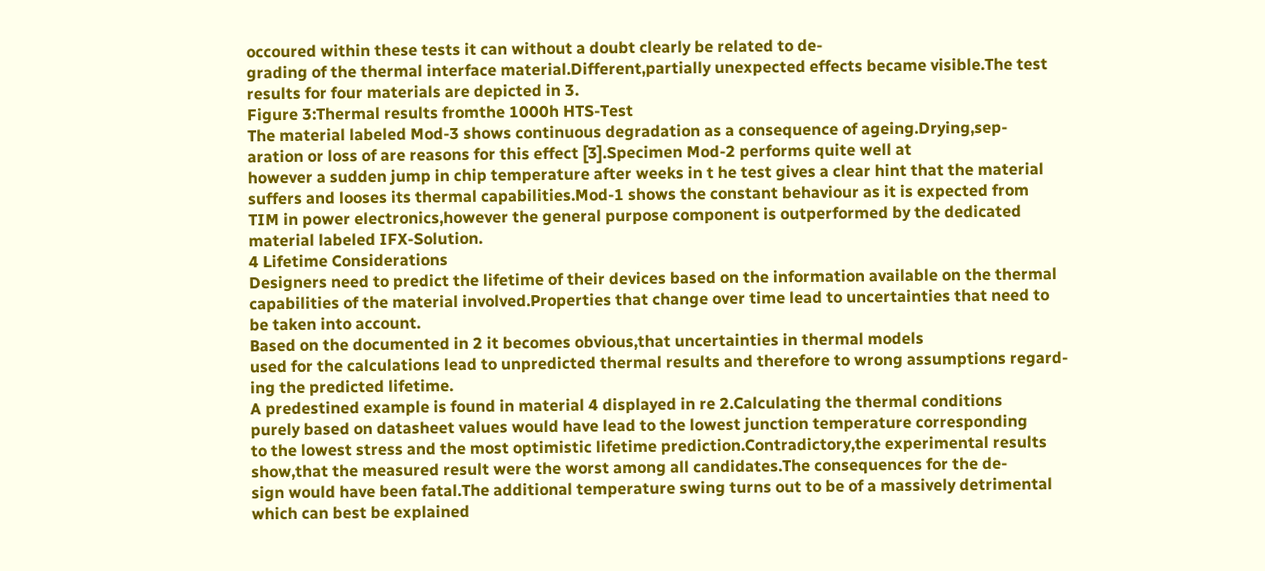occoured within these tests it can without a doubt clearly be related to de-
grading of the thermal interface material.Different,partially unexpected effects became visible.The test
results for four materials are depicted in 3.
Figure 3:Thermal results fromthe 1000h HTS-Test
The material labeled Mod-3 shows continuous degradation as a consequence of ageing.Drying,sep-
aration or loss of are reasons for this effect [3].Specimen Mod-2 performs quite well at
however a sudden jump in chip temperature after weeks in t he test gives a clear hint that the material
suffers and looses its thermal capabilities.Mod-1 shows the constant behaviour as it is expected from
TIM in power electronics,however the general purpose component is outperformed by the dedicated
material labeled IFX-Solution.
4 Lifetime Considerations
Designers need to predict the lifetime of their devices based on the information available on the thermal
capabilities of the material involved.Properties that change over time lead to uncertainties that need to
be taken into account.
Based on the documented in 2 it becomes obvious,that uncertainties in thermal models
used for the calculations lead to unpredicted thermal results and therefore to wrong assumptions regard-
ing the predicted lifetime.
A predestined example is found in material 4 displayed in re 2.Calculating the thermal conditions
purely based on datasheet values would have lead to the lowest junction temperature corresponding
to the lowest stress and the most optimistic lifetime prediction.Contradictory,the experimental results
show,that the measured result were the worst among all candidates.The consequences for the de-
sign would have been fatal.The additional temperature swing turns out to be of a massively detrimental
which can best be explained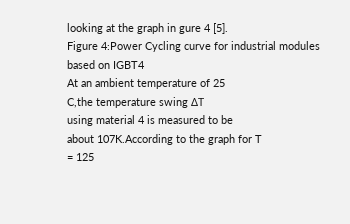looking at the graph in gure 4 [5].
Figure 4:Power Cycling curve for industrial modules based on IGBT4
At an ambient temperature of 25
C,the temperature swing ΔT
using material 4 is measured to be
about 107K.According to the graph for T
= 125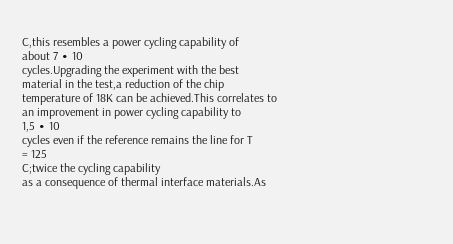C,this resembles a power cycling capability of
about 7 ∙ 10
cycles.Upgrading the experiment with the best material in the test,a reduction of the chip
temperature of 18K can be achieved.This correlates to an improvement in power cycling capability to
1,5 ∙ 10
cycles even if the reference remains the line for T
= 125
C;twice the cycling capability
as a consequence of thermal interface materials.As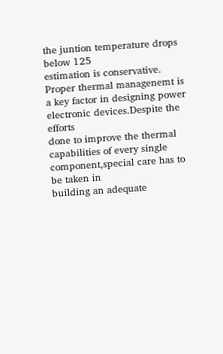the juntion temperature drops below 125
estimation is conservative.
Proper thermal managenemt is a key factor in designing power electronic devices.Despite the efforts
done to improve the thermal capabilities of every single component,special care has to be taken in
building an adequate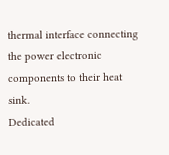thermal interface connecting the power electronic components to their heat sink.
Dedicated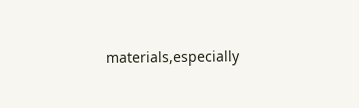materials,especially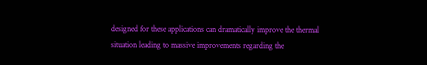designed for these applications can dramatically improve the thermal
situation leading to massive improvements regarding the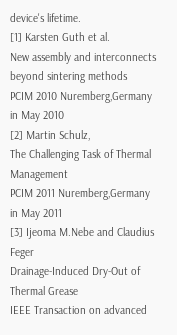device's lifetime.
[1] Karsten Guth et al.
New assembly and interconnects beyond sintering methods
PCIM 2010 Nuremberg,Germany in May 2010
[2] Martin Schulz,
The Challenging Task of Thermal Management
PCIM 2011 Nuremberg,Germany in May 2011
[3] Ijeoma M.Nebe and Claudius Feger
Drainage-Induced Dry-Out of Thermal Grease
IEEE Transaction on advanced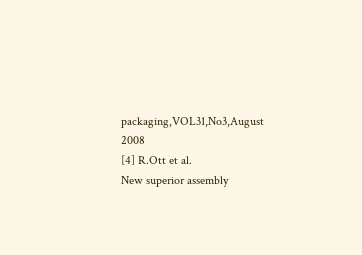packaging,VOL31,No3,August 2008
[4] R.Ott et al.
New superior assembly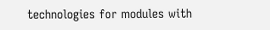technologies for modules with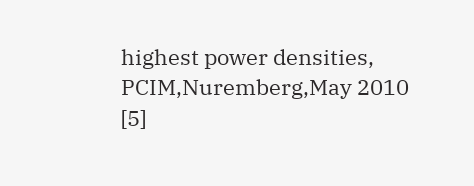highest power densities,
PCIM,Nuremberg,May 2010
[5]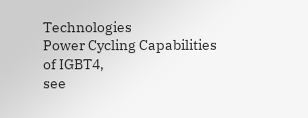Technologies
Power Cycling Capabilities of IGBT4,
see